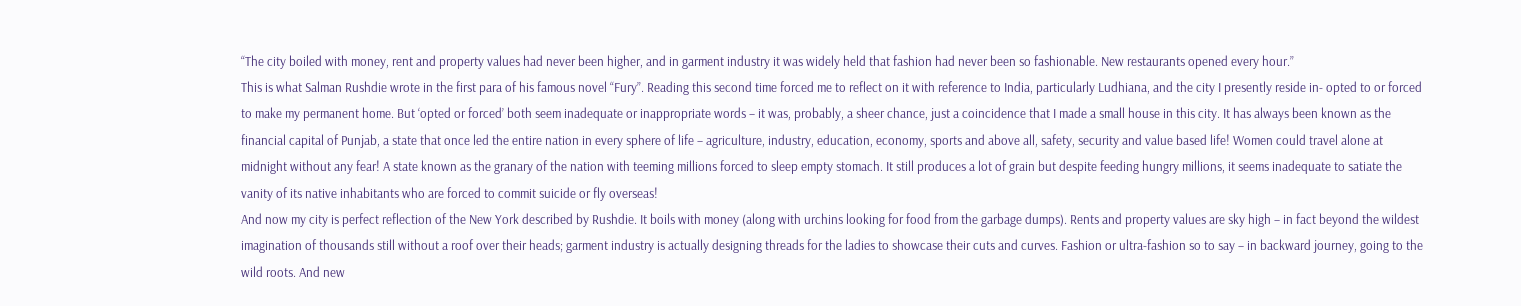“The city boiled with money, rent and property values had never been higher, and in garment industry it was widely held that fashion had never been so fashionable. New restaurants opened every hour.”
This is what Salman Rushdie wrote in the first para of his famous novel “Fury”. Reading this second time forced me to reflect on it with reference to India, particularly Ludhiana, and the city I presently reside in- opted to or forced to make my permanent home. But ‘opted or forced’ both seem inadequate or inappropriate words – it was, probably, a sheer chance, just a coincidence that I made a small house in this city. It has always been known as the financial capital of Punjab, a state that once led the entire nation in every sphere of life – agriculture, industry, education, economy, sports and above all, safety, security and value based life! Women could travel alone at midnight without any fear! A state known as the granary of the nation with teeming millions forced to sleep empty stomach. It still produces a lot of grain but despite feeding hungry millions, it seems inadequate to satiate the vanity of its native inhabitants who are forced to commit suicide or fly overseas!
And now my city is perfect reflection of the New York described by Rushdie. It boils with money (along with urchins looking for food from the garbage dumps). Rents and property values are sky high – in fact beyond the wildest imagination of thousands still without a roof over their heads; garment industry is actually designing threads for the ladies to showcase their cuts and curves. Fashion or ultra-fashion so to say – in backward journey, going to the wild roots. And new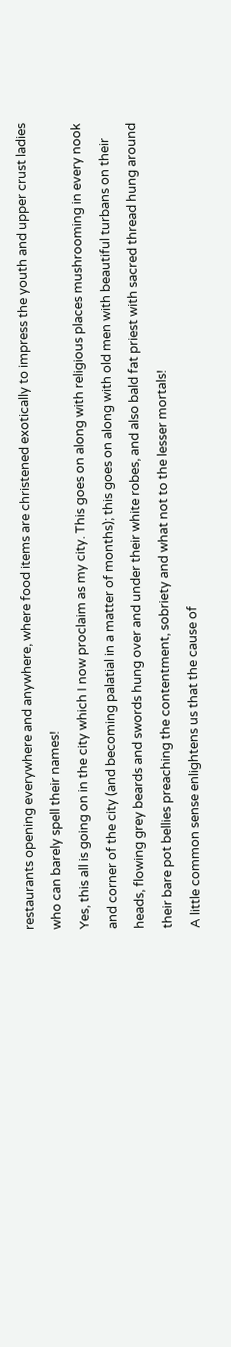restaurants opening everywhere and anywhere, where food items are christened exotically to impress the youth and upper crust ladies who can barely spell their names!
Yes, this all is going on in the city which I now proclaim as my city. This goes on along with religious places mushrooming in every nook and corner of the city (and becoming palatial in a matter of months); this goes on along with old men with beautiful turbans on their heads, flowing grey beards and swords hung over and under their white robes, and also bald fat priest with sacred thread hung around their bare pot bellies preaching the contentment, sobriety and what not to the lesser mortals!
A little common sense enlightens us that the cause of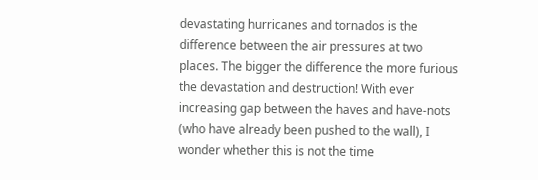devastating hurricanes and tornados is the difference between the air pressures at two places. The bigger the difference the more furious the devastation and destruction! With ever increasing gap between the haves and have-nots (who have already been pushed to the wall), I wonder whether this is not the time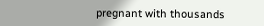pregnant with thousands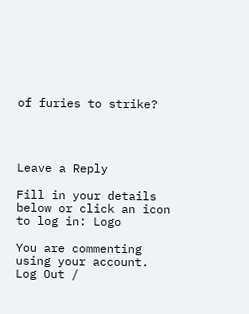of furies to strike?




Leave a Reply

Fill in your details below or click an icon to log in: Logo

You are commenting using your account. Log Out /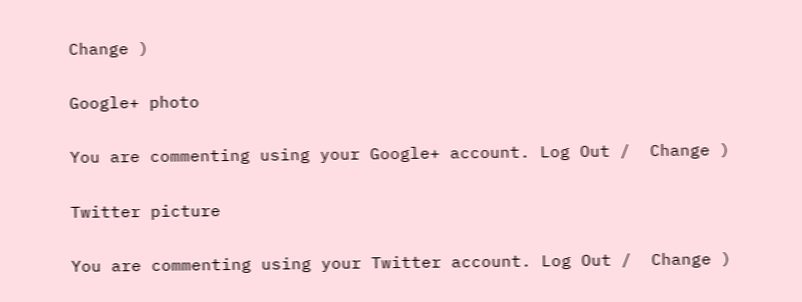Change )

Google+ photo

You are commenting using your Google+ account. Log Out /  Change )

Twitter picture

You are commenting using your Twitter account. Log Out /  Change )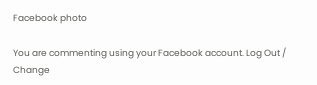Facebook photo

You are commenting using your Facebook account. Log Out /  Change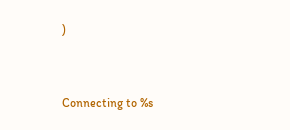)


Connecting to %s